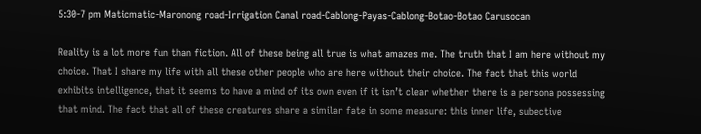5:30-7 pm Maticmatic-Maronong road-Irrigation Canal road-Cablong-Payas-Cablong-Botao-Botao Carusocan

Reality is a lot more fun than fiction. All of these being all true is what amazes me. The truth that I am here without my choice. That I share my life with all these other people who are here without their choice. The fact that this world exhibits intelligence, that it seems to have a mind of its own even if it isn’t clear whether there is a persona possessing that mind. The fact that all of these creatures share a similar fate in some measure: this inner life, subective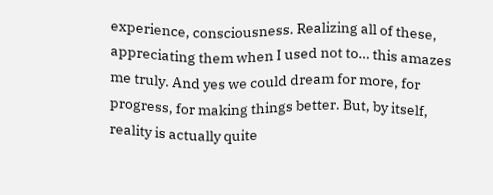experience, consciousness. Realizing all of these, appreciating them when I used not to… this amazes me truly. And yes we could dream for more, for progress, for making things better. But, by itself, reality is actually quite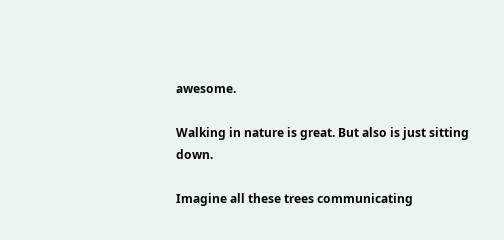awesome.

Walking in nature is great. But also is just sitting down.

Imagine all these trees communicating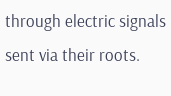through electric signals sent via their roots.